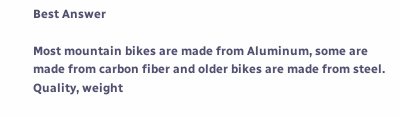Best Answer

Most mountain bikes are made from Aluminum, some are made from carbon fiber and older bikes are made from steel. Quality, weight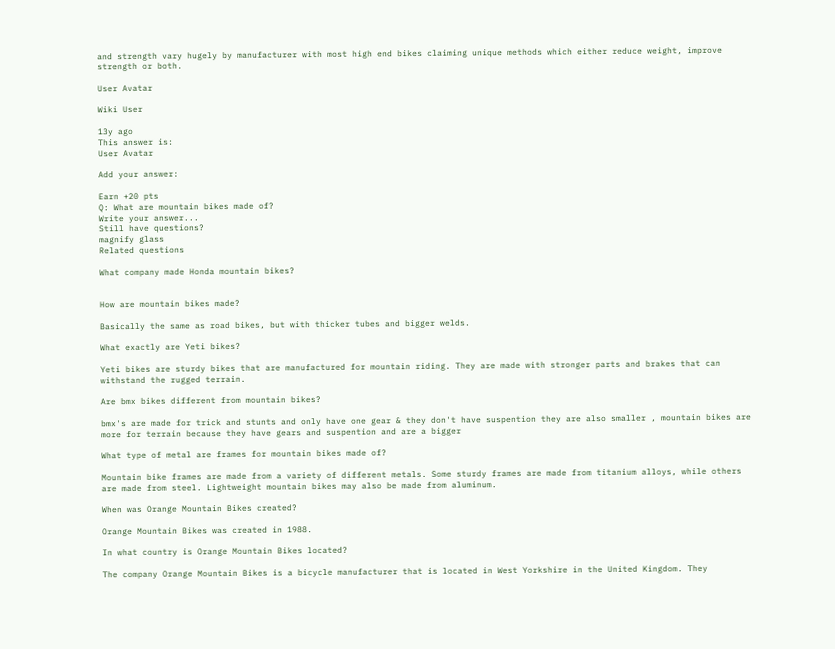and strength vary hugely by manufacturer with most high end bikes claiming unique methods which either reduce weight, improve strength or both.

User Avatar

Wiki User

13y ago
This answer is:
User Avatar

Add your answer:

Earn +20 pts
Q: What are mountain bikes made of?
Write your answer...
Still have questions?
magnify glass
Related questions

What company made Honda mountain bikes?


How are mountain bikes made?

Basically the same as road bikes, but with thicker tubes and bigger welds.

What exactly are Yeti bikes?

Yeti bikes are sturdy bikes that are manufactured for mountain riding. They are made with stronger parts and brakes that can withstand the rugged terrain.

Are bmx bikes different from mountain bikes?

bmx's are made for trick and stunts and only have one gear & they don't have suspention they are also smaller , mountain bikes are more for terrain because they have gears and suspention and are a bigger

What type of metal are frames for mountain bikes made of?

Mountain bike frames are made from a variety of different metals. Some sturdy frames are made from titanium alloys, while others are made from steel. Lightweight mountain bikes may also be made from aluminum.

When was Orange Mountain Bikes created?

Orange Mountain Bikes was created in 1988.

In what country is Orange Mountain Bikes located?

The company Orange Mountain Bikes is a bicycle manufacturer that is located in West Yorkshire in the United Kingdom. They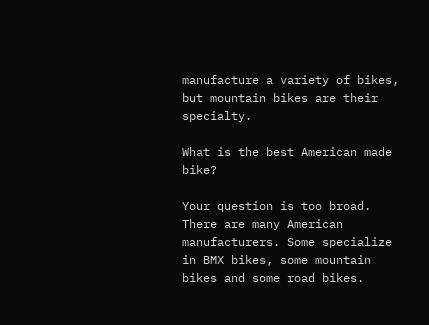manufacture a variety of bikes, but mountain bikes are their specialty.

What is the best American made bike?

Your question is too broad. There are many American manufacturers. Some specialize in BMX bikes, some mountain bikes and some road bikes.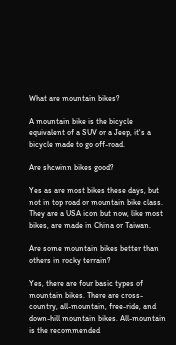What are mountain bikes?

A mountain bike is the bicycle equivalent of a SUV or a Jeep, it's a bicycle made to go off-road.

Are shcwinn bikes good?

Yes as are most bikes these days, but not in top road or mountain bike class. They are a USA icon but now, like most bikes, are made in China or Taiwan.

Are some mountain bikes better than others in rocky terrain?

Yes, there are four basic types of mountain bikes. There are cross-country, all-mountain, free-ride, and down-hill mountain bikes. All-mountain is the recommended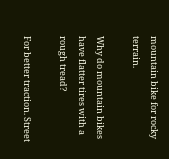mountain bike for rocky terrain.

Why do mountain bikes have flatter tires with a rough tread?

For better traction. Street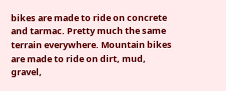bikes are made to ride on concrete and tarmac. Pretty much the same terrain everywhere. Mountain bikes are made to ride on dirt, mud, gravel,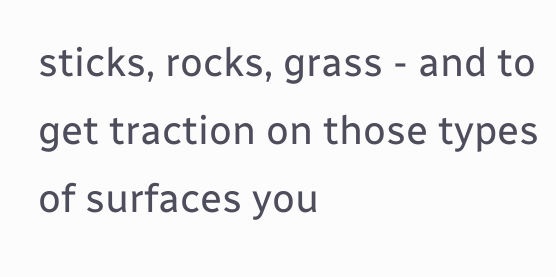sticks, rocks, grass - and to get traction on those types of surfaces you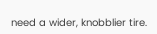need a wider, knobblier tire.